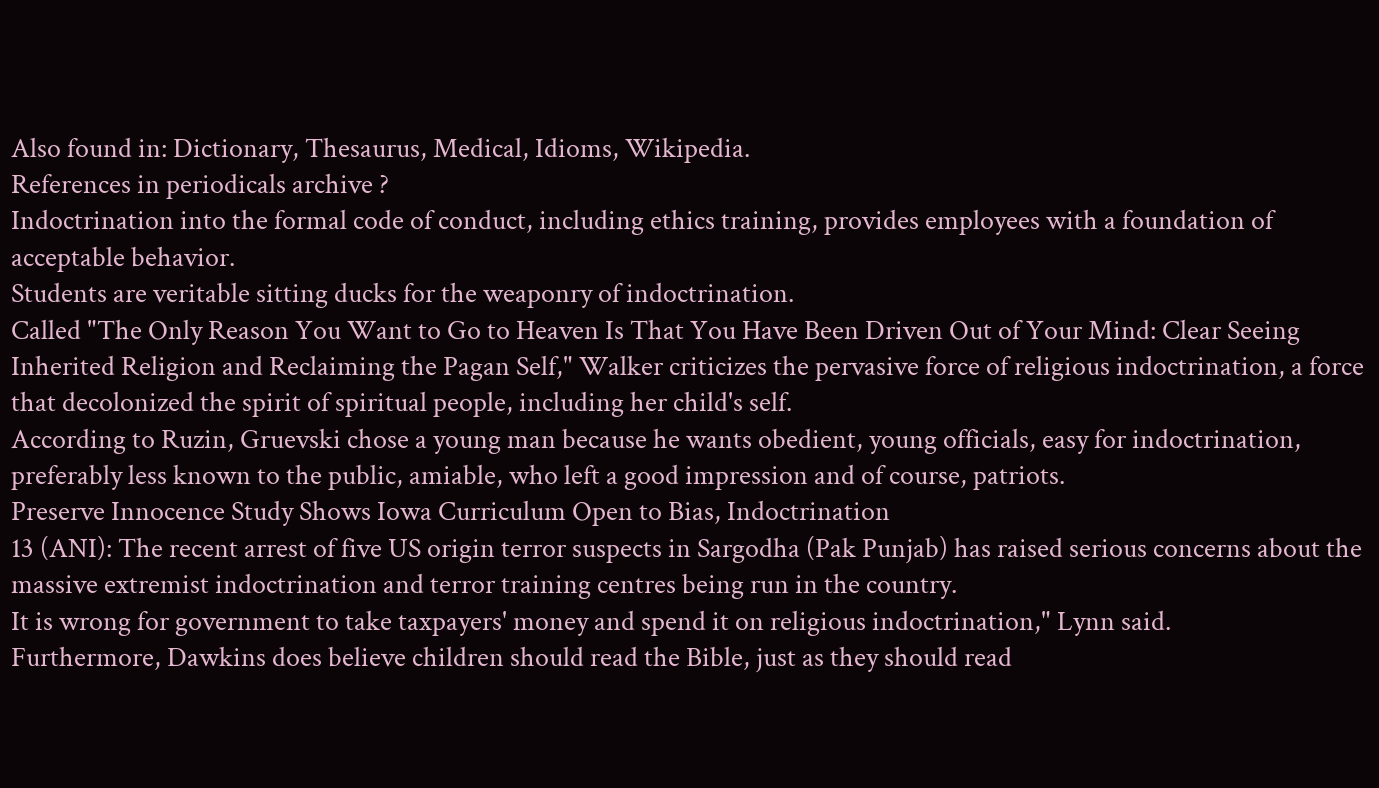Also found in: Dictionary, Thesaurus, Medical, Idioms, Wikipedia.
References in periodicals archive ?
Indoctrination into the formal code of conduct, including ethics training, provides employees with a foundation of acceptable behavior.
Students are veritable sitting ducks for the weaponry of indoctrination.
Called "The Only Reason You Want to Go to Heaven Is That You Have Been Driven Out of Your Mind: Clear Seeing Inherited Religion and Reclaiming the Pagan Self," Walker criticizes the pervasive force of religious indoctrination, a force that decolonized the spirit of spiritual people, including her child's self.
According to Ruzin, Gruevski chose a young man because he wants obedient, young officials, easy for indoctrination, preferably less known to the public, amiable, who left a good impression and of course, patriots.
Preserve Innocence Study Shows Iowa Curriculum Open to Bias, Indoctrination
13 (ANI): The recent arrest of five US origin terror suspects in Sargodha (Pak Punjab) has raised serious concerns about the massive extremist indoctrination and terror training centres being run in the country.
It is wrong for government to take taxpayers' money and spend it on religious indoctrination," Lynn said.
Furthermore, Dawkins does believe children should read the Bible, just as they should read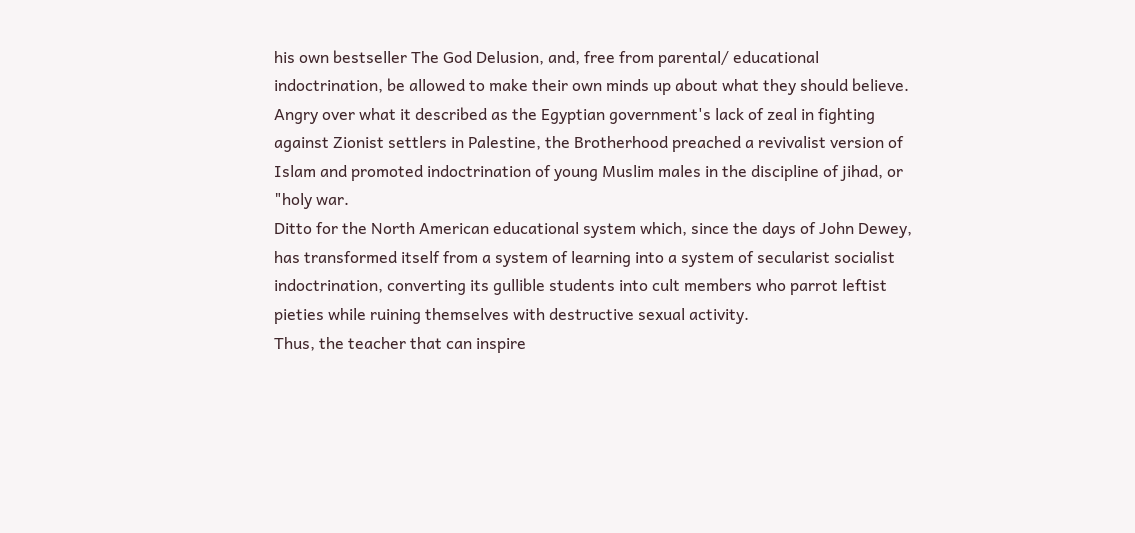his own bestseller The God Delusion, and, free from parental/ educational indoctrination, be allowed to make their own minds up about what they should believe.
Angry over what it described as the Egyptian government's lack of zeal in fighting against Zionist settlers in Palestine, the Brotherhood preached a revivalist version of Islam and promoted indoctrination of young Muslim males in the discipline of jihad, or "holy war.
Ditto for the North American educational system which, since the days of John Dewey, has transformed itself from a system of learning into a system of secularist socialist indoctrination, converting its gullible students into cult members who parrot leftist pieties while ruining themselves with destructive sexual activity.
Thus, the teacher that can inspire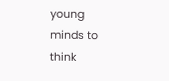young minds to think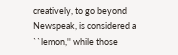creatively, to go beyond Newspeak, is considered a ``lemon,'' while those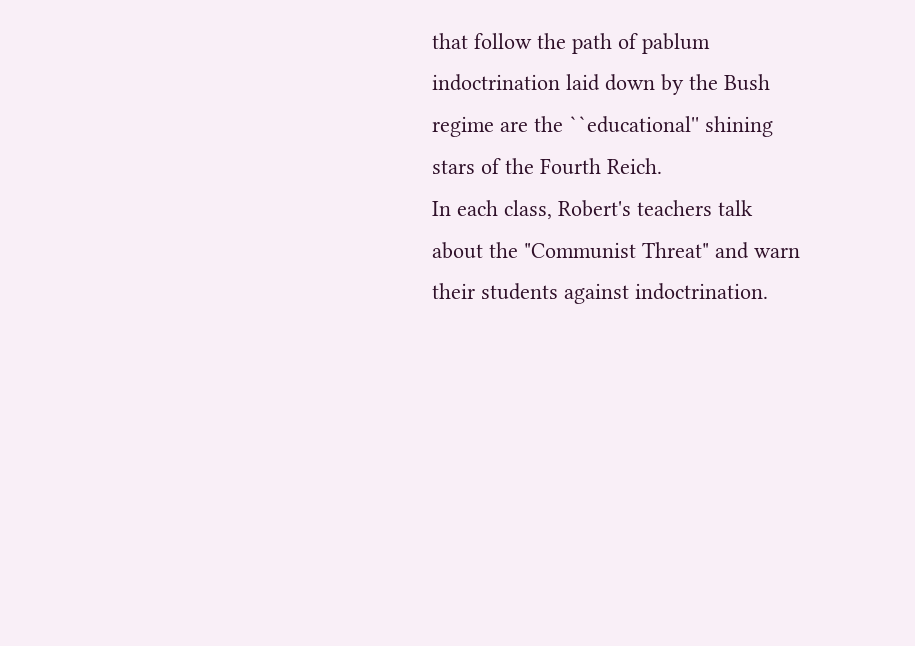that follow the path of pablum indoctrination laid down by the Bush regime are the ``educational'' shining stars of the Fourth Reich.
In each class, Robert's teachers talk about the "Communist Threat" and warn their students against indoctrination.